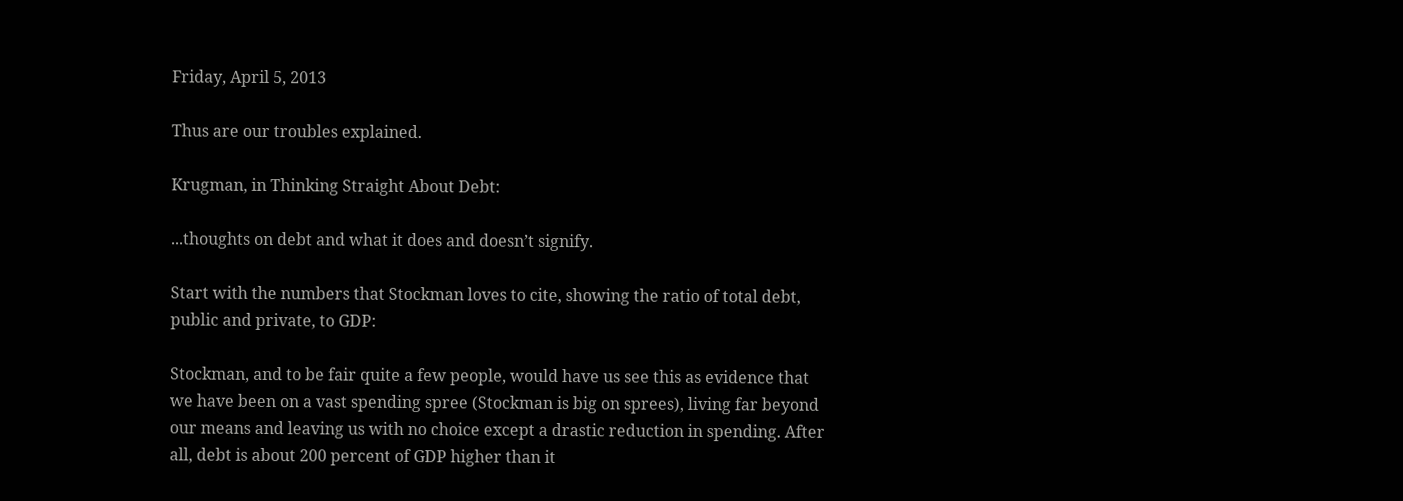Friday, April 5, 2013

Thus are our troubles explained.

Krugman, in Thinking Straight About Debt:

...thoughts on debt and what it does and doesn’t signify.

Start with the numbers that Stockman loves to cite, showing the ratio of total debt, public and private, to GDP:

Stockman, and to be fair quite a few people, would have us see this as evidence that we have been on a vast spending spree (Stockman is big on sprees), living far beyond our means and leaving us with no choice except a drastic reduction in spending. After all, debt is about 200 percent of GDP higher than it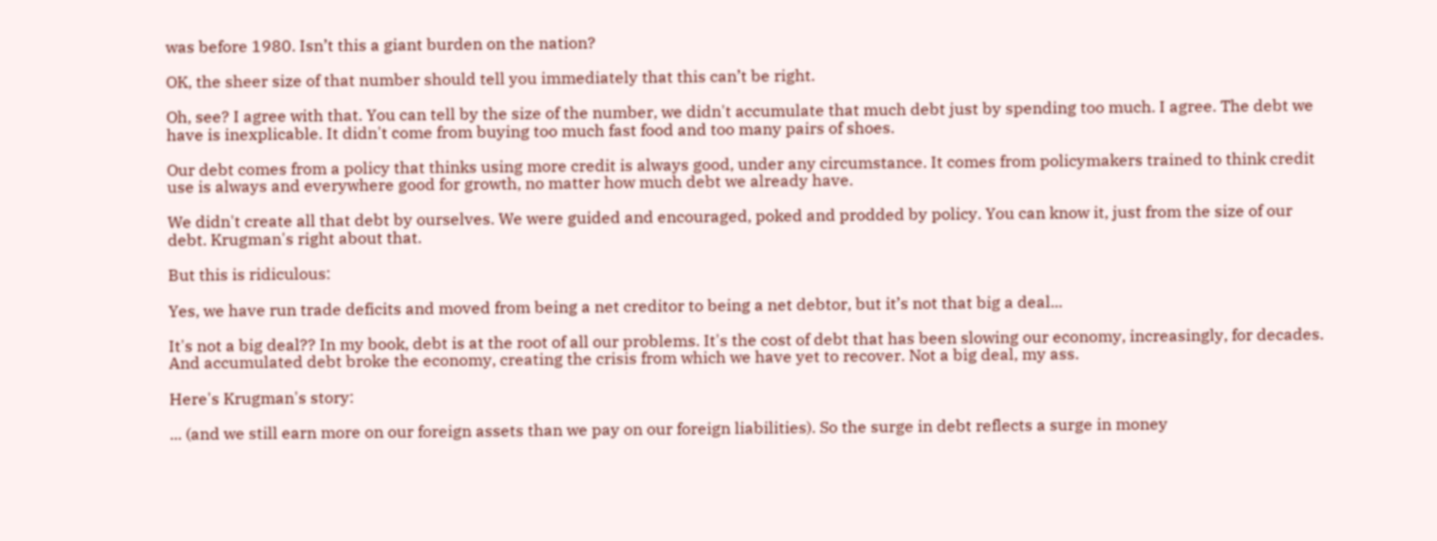was before 1980. Isn’t this a giant burden on the nation?

OK, the sheer size of that number should tell you immediately that this can’t be right.

Oh, see? I agree with that. You can tell by the size of the number, we didn't accumulate that much debt just by spending too much. I agree. The debt we have is inexplicable. It didn't come from buying too much fast food and too many pairs of shoes.

Our debt comes from a policy that thinks using more credit is always good, under any circumstance. It comes from policymakers trained to think credit use is always and everywhere good for growth, no matter how much debt we already have.

We didn't create all that debt by ourselves. We were guided and encouraged, poked and prodded by policy. You can know it, just from the size of our debt. Krugman's right about that.

But this is ridiculous:

Yes, we have run trade deficits and moved from being a net creditor to being a net debtor, but it’s not that big a deal...

It's not a big deal?? In my book, debt is at the root of all our problems. It's the cost of debt that has been slowing our economy, increasingly, for decades. And accumulated debt broke the economy, creating the crisis from which we have yet to recover. Not a big deal, my ass.

Here's Krugman's story:

... (and we still earn more on our foreign assets than we pay on our foreign liabilities). So the surge in debt reflects a surge in money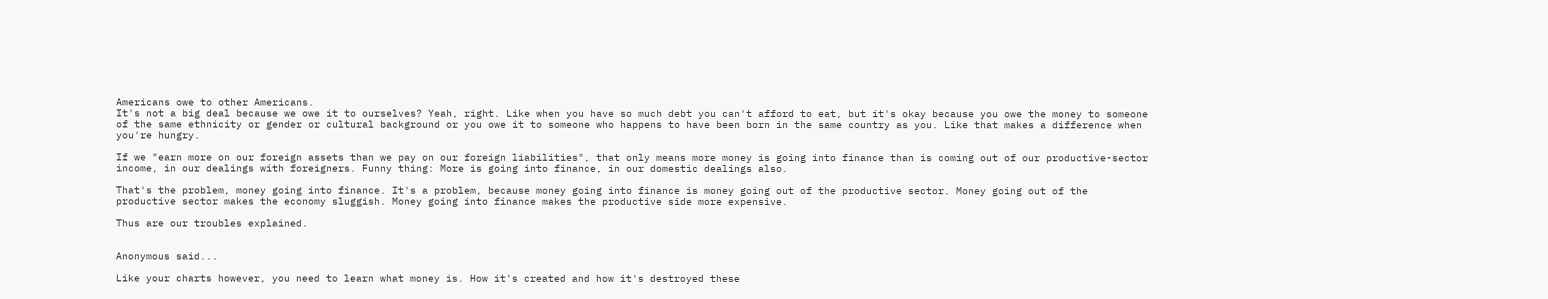Americans owe to other Americans.
It's not a big deal because we owe it to ourselves? Yeah, right. Like when you have so much debt you can't afford to eat, but it's okay because you owe the money to someone of the same ethnicity or gender or cultural background or you owe it to someone who happens to have been born in the same country as you. Like that makes a difference when you're hungry.

If we "earn more on our foreign assets than we pay on our foreign liabilities", that only means more money is going into finance than is coming out of our productive-sector income, in our dealings with foreigners. Funny thing: More is going into finance, in our domestic dealings also.

That's the problem, money going into finance. It's a problem, because money going into finance is money going out of the productive sector. Money going out of the productive sector makes the economy sluggish. Money going into finance makes the productive side more expensive.

Thus are our troubles explained.


Anonymous said...

Like your charts however, you need to learn what money is. How it's created and how it's destroyed these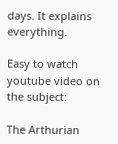days. It explains everything.

Easy to watch youtube video on the subject:

The Arthurian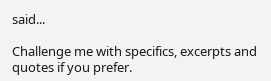said...

Challenge me with specifics, excerpts and quotes if you prefer.